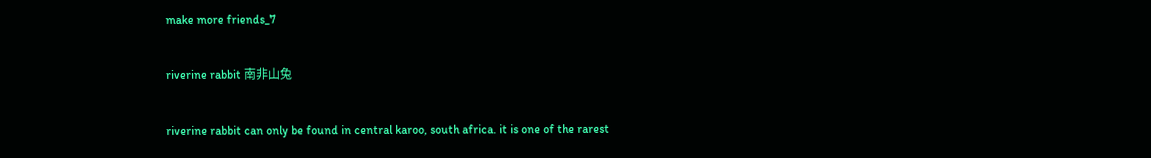make more friends_7

riverine rabbit 南非山兔

riverine rabbit can only be found in central karoo, south africa. it is one of the rarest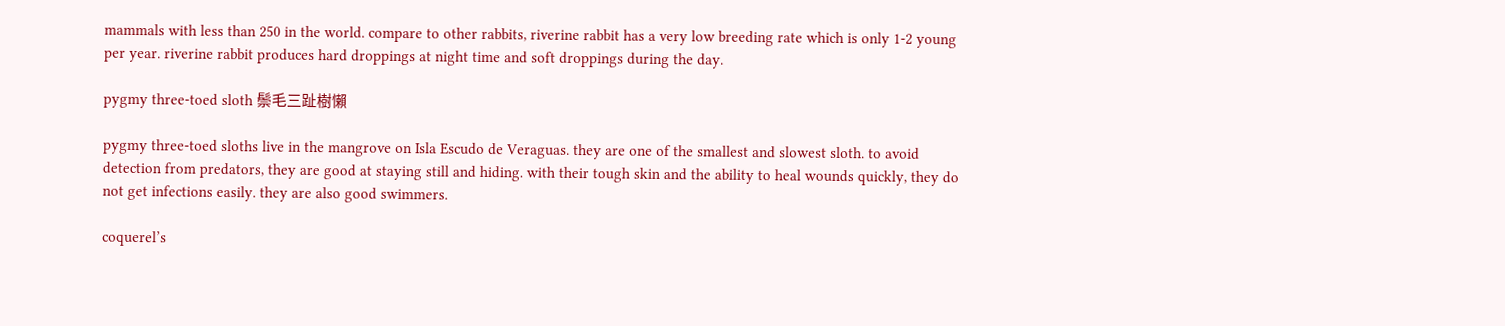mammals with less than 250 in the world. compare to other rabbits, riverine rabbit has a very low breeding rate which is only 1-2 young per year. riverine rabbit produces hard droppings at night time and soft droppings during the day.

pygmy three-toed sloth 鬃毛三趾樹懶

pygmy three-toed sloths live in the mangrove on Isla Escudo de Veraguas. they are one of the smallest and slowest sloth. to avoid detection from predators, they are good at staying still and hiding. with their tough skin and the ability to heal wounds quickly, they do not get infections easily. they are also good swimmers.

coquerel’s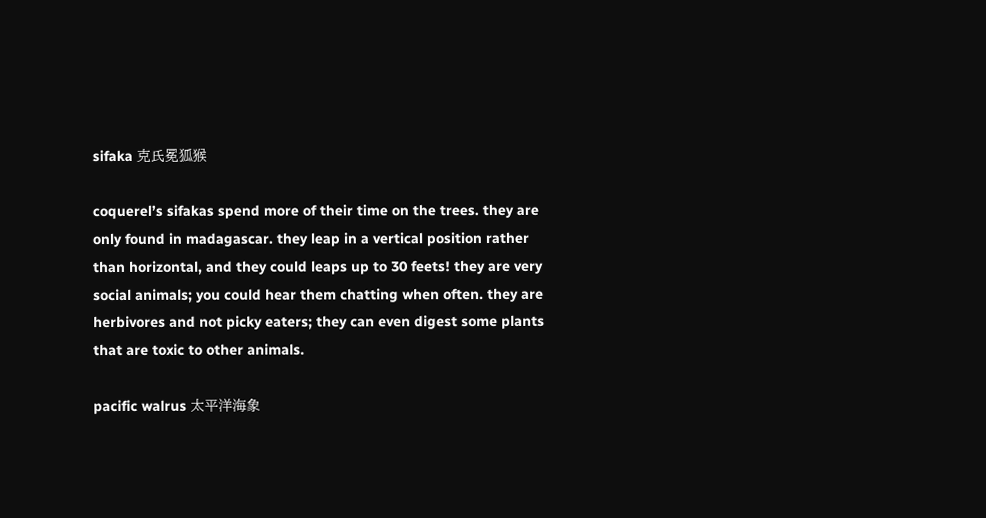sifaka 克氏冕狐猴

coquerel’s sifakas spend more of their time on the trees. they are only found in madagascar. they leap in a vertical position rather than horizontal, and they could leaps up to 30 feets! they are very social animals; you could hear them chatting when often. they are herbivores and not picky eaters; they can even digest some plants that are toxic to other animals.

pacific walrus 太平洋海象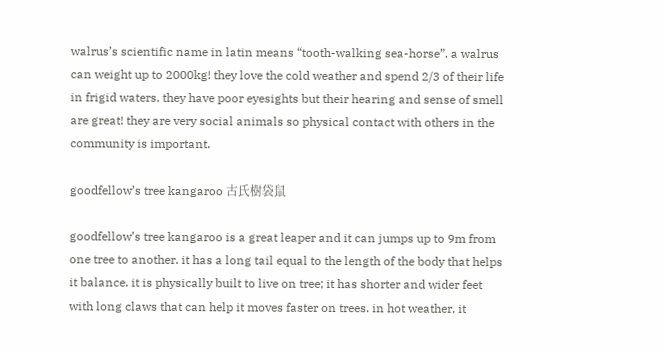walrus’s scientific name in latin means “tooth-walking sea-horse”. a walrus can weight up to 2000kg! they love the cold weather and spend 2/3 of their life in frigid waters. they have poor eyesights but their hearing and sense of smell are great! they are very social animals so physical contact with others in the community is important.

goodfellow’s tree kangaroo 古氏樹袋鼠

goodfellow’s tree kangaroo is a great leaper and it can jumps up to 9m from one tree to another. it has a long tail equal to the length of the body that helps it balance. it is physically built to live on tree; it has shorter and wider feet with long claws that can help it moves faster on trees. in hot weather, it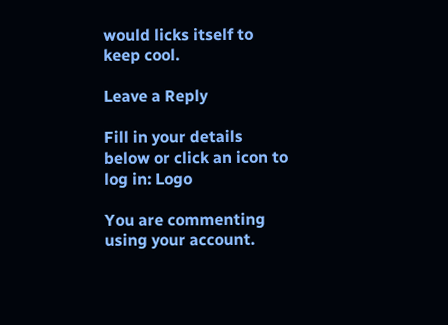would licks itself to keep cool.

Leave a Reply

Fill in your details below or click an icon to log in: Logo

You are commenting using your account.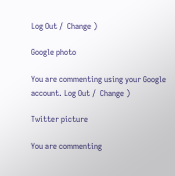Log Out /  Change )

Google photo

You are commenting using your Google account. Log Out /  Change )

Twitter picture

You are commenting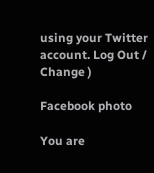using your Twitter account. Log Out /  Change )

Facebook photo

You are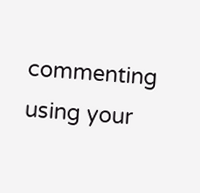commenting using your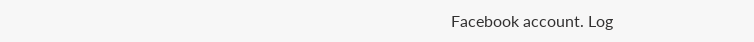Facebook account. Log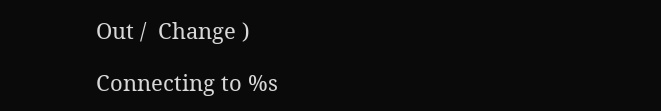Out /  Change )

Connecting to %s